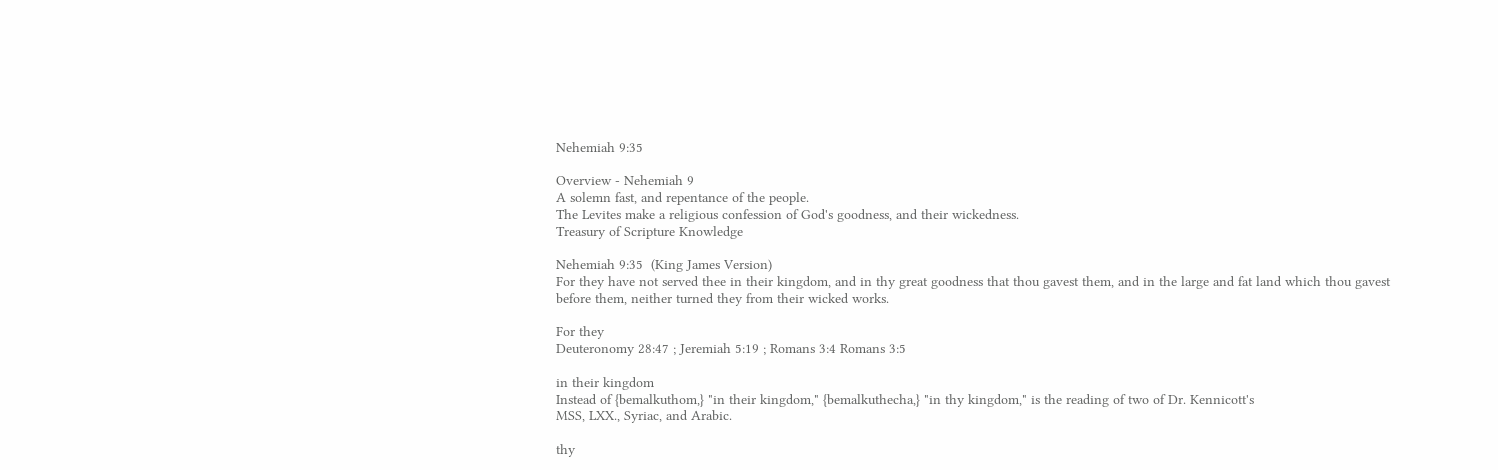Nehemiah 9:35

Overview - Nehemiah 9
A solemn fast, and repentance of the people.
The Levites make a religious confession of God's goodness, and their wickedness.
Treasury of Scripture Knowledge

Nehemiah 9:35  (King James Version)
For they have not served thee in their kingdom, and in thy great goodness that thou gavest them, and in the large and fat land which thou gavest before them, neither turned they from their wicked works.

For they
Deuteronomy 28:47 ; Jeremiah 5:19 ; Romans 3:4 Romans 3:5

in their kingdom
Instead of {bemalkuthom,} "in their kingdom," {bemalkuthecha,} "in thy kingdom," is the reading of two of Dr. Kennicott's
MSS, LXX., Syriac, and Arabic.

thy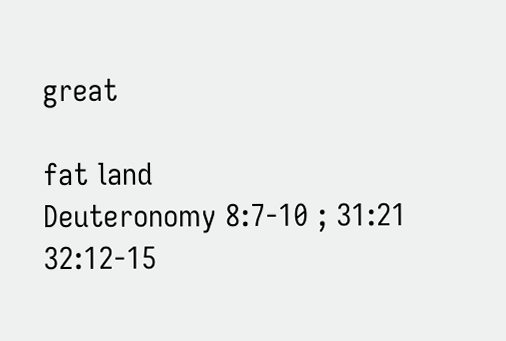great

fat land
Deuteronomy 8:7-10 ; 31:21 32:12-15